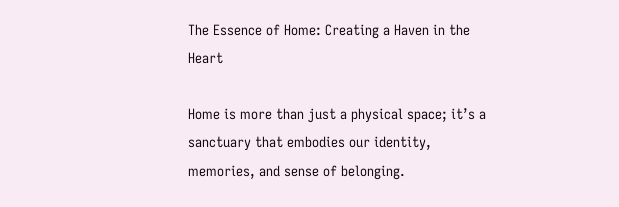The Essence of Home: Creating a Haven in the Heart

Home is more than just a physical space; it’s a sanctuary that embodies our identity, memories, and sense of belonging.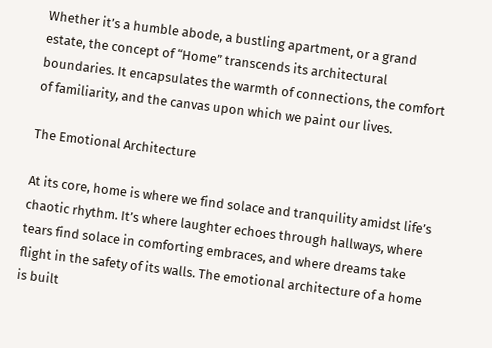Whether it’s a humble abode, a bustling apartment, or a grand estate, the concept of “Home” transcends its architectural boundaries. It encapsulates the warmth of connections, the comfort of familiarity, and the canvas upon which we paint our lives.

The Emotional Architecture

At its core, home is where we find solace and tranquility amidst life’s chaotic rhythm. It’s where laughter echoes through hallways, where tears find solace in comforting embraces, and where dreams take flight in the safety of its walls. The emotional architecture of a home is built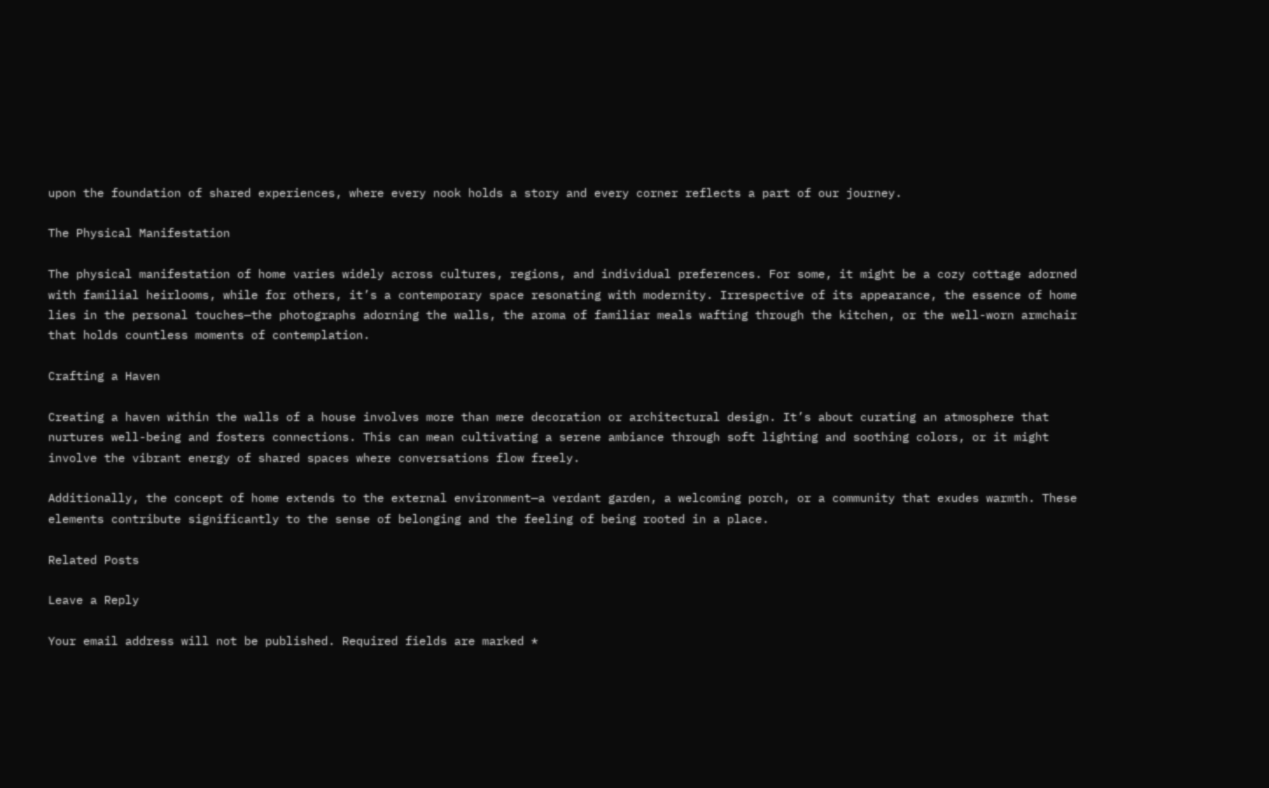upon the foundation of shared experiences, where every nook holds a story and every corner reflects a part of our journey.

The Physical Manifestation

The physical manifestation of home varies widely across cultures, regions, and individual preferences. For some, it might be a cozy cottage adorned with familial heirlooms, while for others, it’s a contemporary space resonating with modernity. Irrespective of its appearance, the essence of home lies in the personal touches—the photographs adorning the walls, the aroma of familiar meals wafting through the kitchen, or the well-worn armchair that holds countless moments of contemplation.

Crafting a Haven

Creating a haven within the walls of a house involves more than mere decoration or architectural design. It’s about curating an atmosphere that nurtures well-being and fosters connections. This can mean cultivating a serene ambiance through soft lighting and soothing colors, or it might involve the vibrant energy of shared spaces where conversations flow freely.

Additionally, the concept of home extends to the external environment—a verdant garden, a welcoming porch, or a community that exudes warmth. These elements contribute significantly to the sense of belonging and the feeling of being rooted in a place.

Related Posts

Leave a Reply

Your email address will not be published. Required fields are marked *